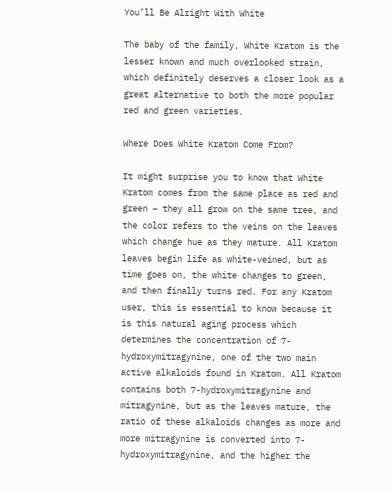You’ll Be Alright With White

The baby of the family, White Kratom is the lesser known and much overlooked strain, which definitely deserves a closer look as a great alternative to both the more popular red and green varieties.

Where Does White Kratom Come From?

It might surprise you to know that White Kratom comes from the same place as red and green – they all grow on the same tree, and the color refers to the veins on the leaves which change hue as they mature. All Kratom leaves begin life as white-veined, but as time goes on, the white changes to green, and then finally turns red. For any Kratom user, this is essential to know because it is this natural aging process which determines the concentration of 7-hydroxymitragynine, one of the two main active alkaloids found in Kratom. All Kratom contains both 7-hydroxymitragynine and mitragynine, but as the leaves mature, the ratio of these alkaloids changes as more and more mitragynine is converted into 7-hydroxymitragynine, and the higher the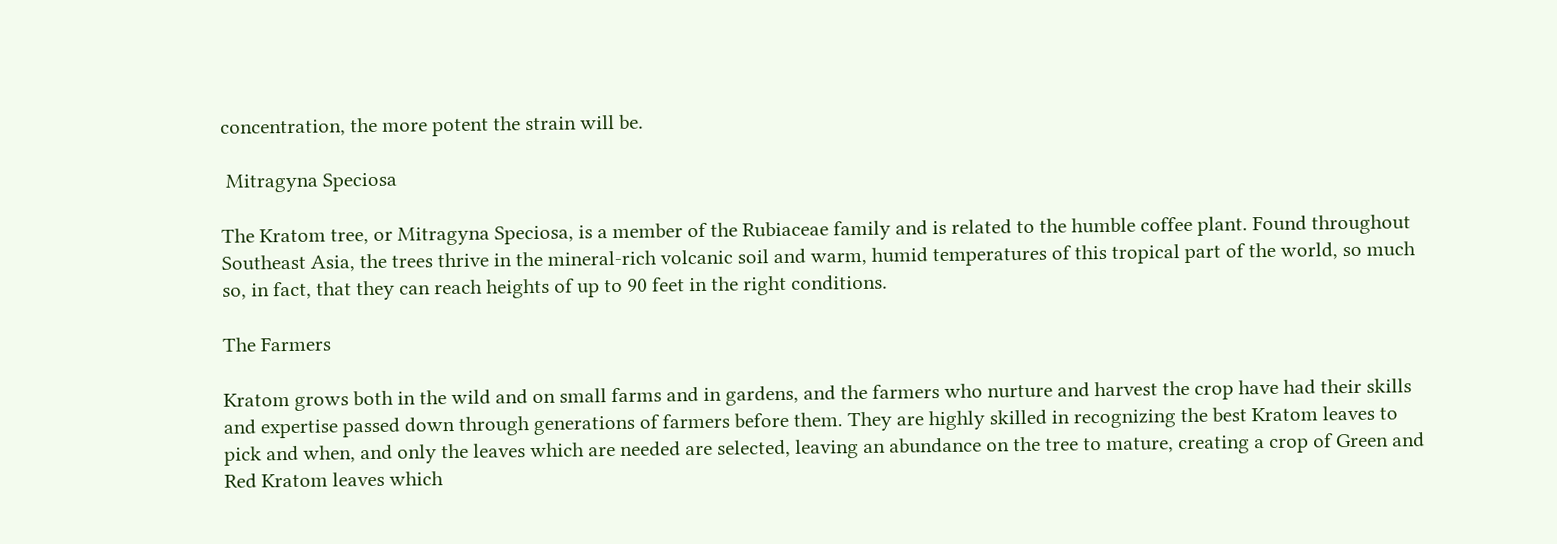concentration, the more potent the strain will be.

 Mitragyna Speciosa

The Kratom tree, or Mitragyna Speciosa, is a member of the Rubiaceae family and is related to the humble coffee plant. Found throughout Southeast Asia, the trees thrive in the mineral-rich volcanic soil and warm, humid temperatures of this tropical part of the world, so much so, in fact, that they can reach heights of up to 90 feet in the right conditions.

The Farmers

Kratom grows both in the wild and on small farms and in gardens, and the farmers who nurture and harvest the crop have had their skills and expertise passed down through generations of farmers before them. They are highly skilled in recognizing the best Kratom leaves to pick and when, and only the leaves which are needed are selected, leaving an abundance on the tree to mature, creating a crop of Green and Red Kratom leaves which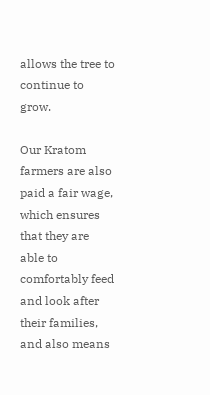allows the tree to continue to grow.

Our Kratom farmers are also paid a fair wage, which ensures that they are able to comfortably feed and look after their families, and also means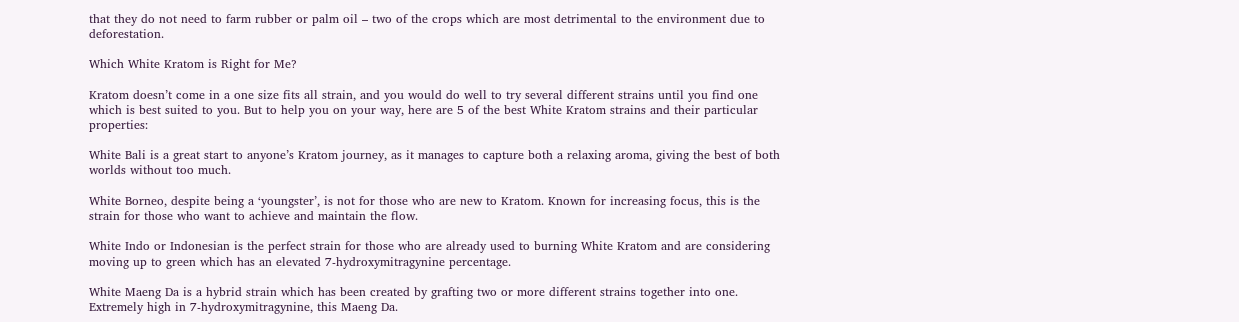that they do not need to farm rubber or palm oil – two of the crops which are most detrimental to the environment due to deforestation.

Which White Kratom is Right for Me?

Kratom doesn’t come in a one size fits all strain, and you would do well to try several different strains until you find one which is best suited to you. But to help you on your way, here are 5 of the best White Kratom strains and their particular properties:

White Bali is a great start to anyone’s Kratom journey, as it manages to capture both a relaxing aroma, giving the best of both worlds without too much.

White Borneo, despite being a ‘youngster’, is not for those who are new to Kratom. Known for increasing focus, this is the strain for those who want to achieve and maintain the flow.

White Indo or Indonesian is the perfect strain for those who are already used to burning White Kratom and are considering moving up to green which has an elevated 7-hydroxymitragynine percentage.

White Maeng Da is a hybrid strain which has been created by grafting two or more different strains together into one. Extremely high in 7-hydroxymitragynine, this Maeng Da.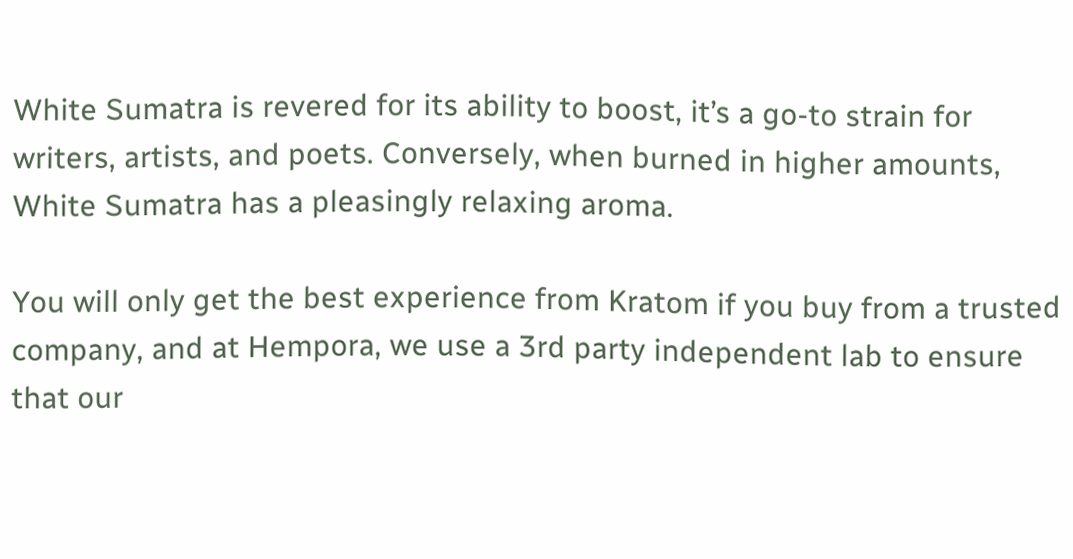White Sumatra is revered for its ability to boost, it’s a go-to strain for writers, artists, and poets. Conversely, when burned in higher amounts, White Sumatra has a pleasingly relaxing aroma.

You will only get the best experience from Kratom if you buy from a trusted company, and at Hempora, we use a 3rd party independent lab to ensure that our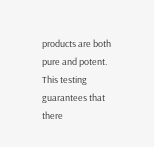products are both pure and potent. This testing guarantees that there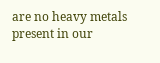are no heavy metals present in our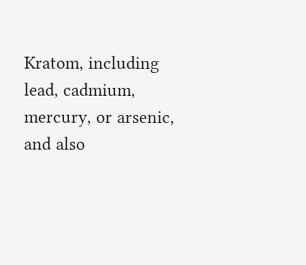Kratom, including lead, cadmium, mercury, or arsenic, and also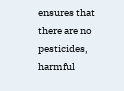ensures that there are no pesticides, harmful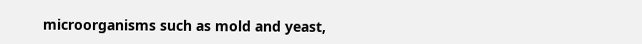microorganisms such as mold and yeast,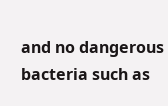and no dangerous bacteria such as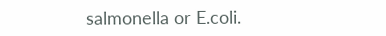salmonella or E.coli.